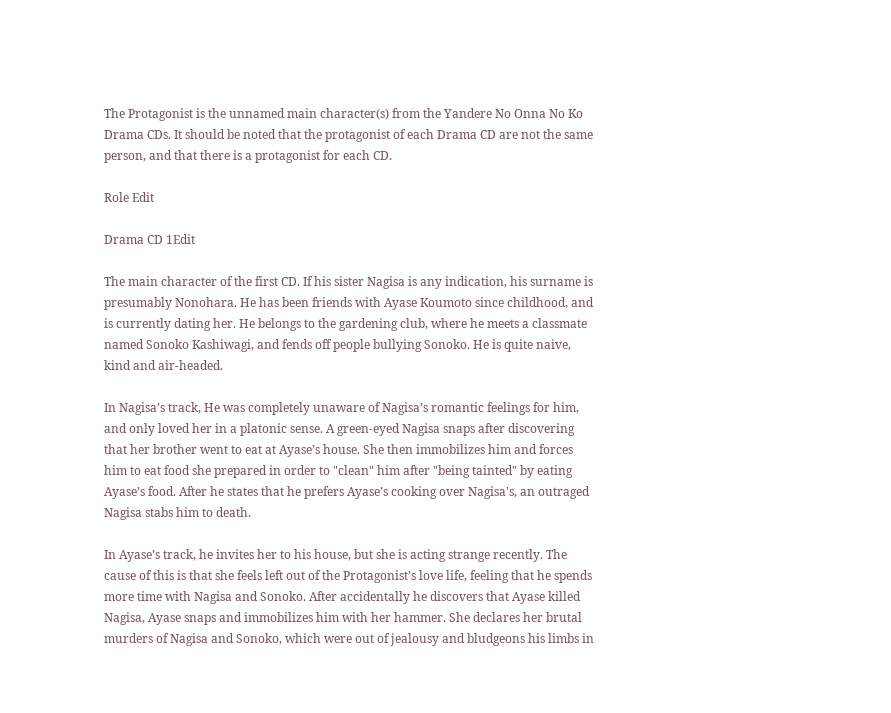The Protagonist is the unnamed main character(s) from the Yandere No Onna No Ko Drama CDs. It should be noted that the protagonist of each Drama CD are not the same person, and that there is a protagonist for each CD.

Role Edit

Drama CD 1Edit

The main character of the first CD. If his sister Nagisa is any indication, his surname is presumably Nonohara. He has been friends with Ayase Koumoto since childhood, and is currently dating her. He belongs to the gardening club, where he meets a classmate named Sonoko Kashiwagi, and fends off people bullying Sonoko. He is quite naive, kind and air-headed.

In Nagisa’s track, He was completely unaware of Nagisa’s romantic feelings for him, and only loved her in a platonic sense. A green-eyed Nagisa snaps after discovering that her brother went to eat at Ayase’s house. She then immobilizes him and forces him to eat food she prepared in order to "clean" him after "being tainted" by eating Ayase’s food. After he states that he prefers Ayase’s cooking over Nagisa's, an outraged Nagisa stabs him to death.

In Ayase’s track, he invites her to his house, but she is acting strange recently. The cause of this is that she feels left out of the Protagonist’s love life, feeling that he spends more time with Nagisa and Sonoko. After accidentally he discovers that Ayase killed Nagisa, Ayase snaps and immobilizes him with her hammer. She declares her brutal murders of Nagisa and Sonoko, which were out of jealousy and bludgeons his limbs in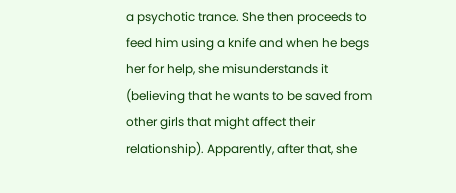a psychotic trance. She then proceeds to feed him using a knife and when he begs her for help, she misunderstands it (believing that he wants to be saved from other girls that might affect their relationship). Apparently, after that, she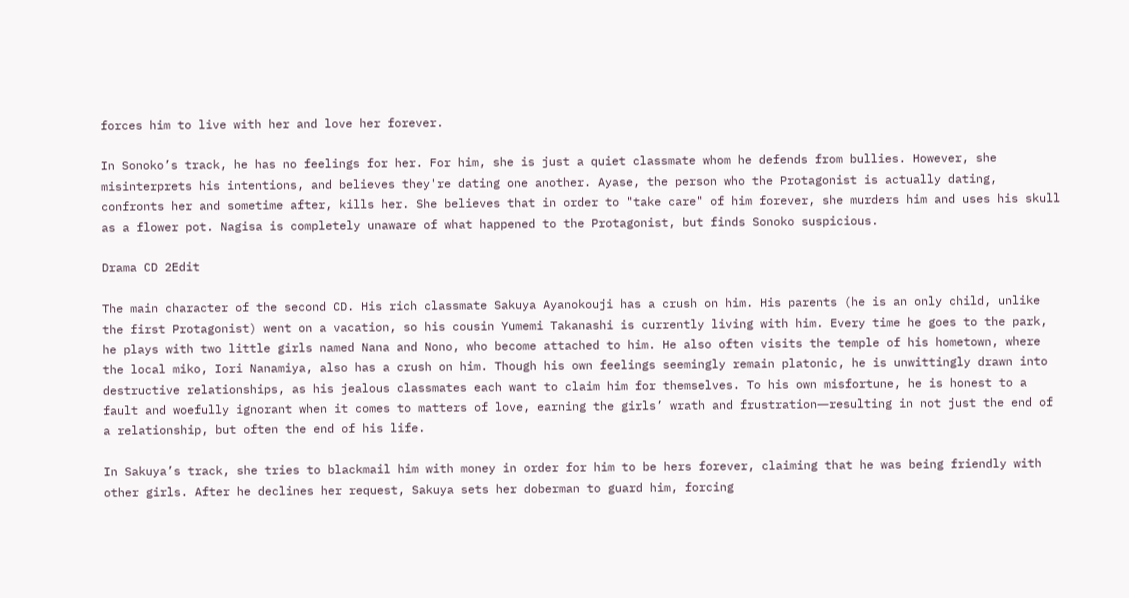forces him to live with her and love her forever.

In Sonoko’s track, he has no feelings for her. For him, she is just a quiet classmate whom he defends from bullies. However, she misinterprets his intentions, and believes they're dating one another. Ayase, the person who the Protagonist is actually dating, confronts her and sometime after, kills her. She believes that in order to "take care" of him forever, she murders him and uses his skull as a flower pot. Nagisa is completely unaware of what happened to the Protagonist, but finds Sonoko suspicious.

Drama CD 2Edit

The main character of the second CD. His rich classmate Sakuya Ayanokouji has a crush on him. His parents (he is an only child, unlike the first Protagonist) went on a vacation, so his cousin Yumemi Takanashi is currently living with him. Every time he goes to the park, he plays with two little girls named Nana and Nono, who become attached to him. He also often visits the temple of his hometown, where the local miko, Iori Nanamiya, also has a crush on him. Though his own feelings seemingly remain platonic, he is unwittingly drawn into destructive relationships, as his jealous classmates each want to claim him for themselves. To his own misfortune, he is honest to a fault and woefully ignorant when it comes to matters of love, earning the girls’ wrath and frustration―resulting in not just the end of a relationship, but often the end of his life.

In Sakuya’s track, she tries to blackmail him with money in order for him to be hers forever, claiming that he was being friendly with other girls. After he declines her request, Sakuya sets her doberman to guard him, forcing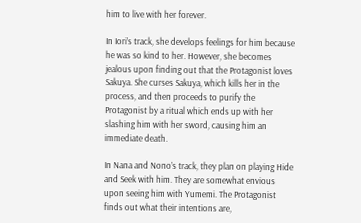him to live with her forever.

In Iori’s track, she develops feelings for him because he was so kind to her. However, she becomes jealous upon finding out that the Protagonist loves Sakuya. She curses Sakuya, which kills her in the process, and then proceeds to purify the Protagonist by a ritual which ends up with her slashing him with her sword, causing him an immediate death.

In Nana and Nono’s track, they plan on playing Hide and Seek with him. They are somewhat envious upon seeing him with Yumemi. The Protagonist finds out what their intentions are,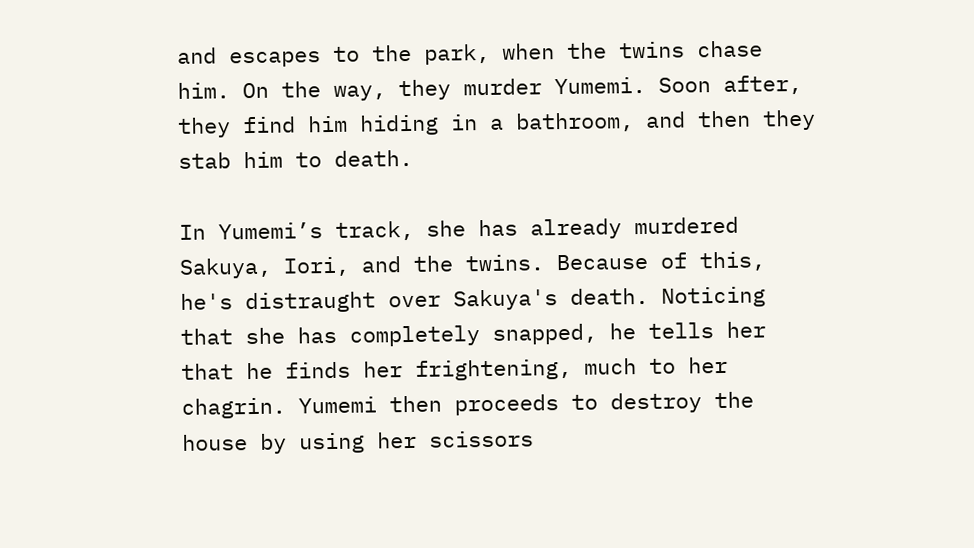and escapes to the park, when the twins chase him. On the way, they murder Yumemi. Soon after, they find him hiding in a bathroom, and then they stab him to death.

In Yumemi’s track, she has already murdered Sakuya, Iori, and the twins. Because of this, he's distraught over Sakuya's death. Noticing that she has completely snapped, he tells her that he finds her frightening, much to her chagrin. Yumemi then proceeds to destroy the house by using her scissors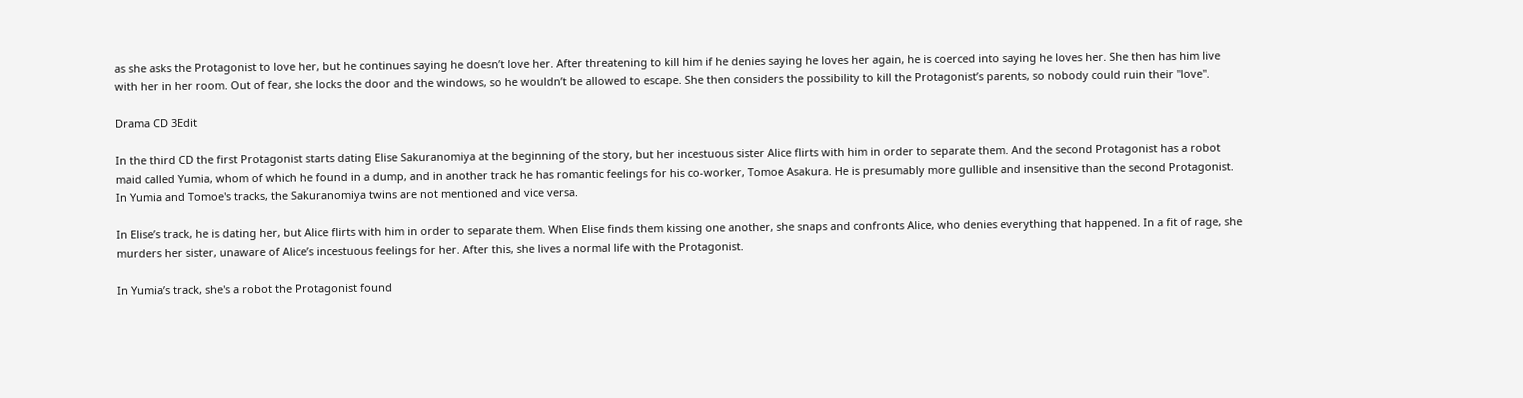as she asks the Protagonist to love her, but he continues saying he doesn’t love her. After threatening to kill him if he denies saying he loves her again, he is coerced into saying he loves her. She then has him live with her in her room. Out of fear, she locks the door and the windows, so he wouldn’t be allowed to escape. She then considers the possibility to kill the Protagonist’s parents, so nobody could ruin their "love".

Drama CD 3Edit

In the third CD the first Protagonist starts dating Elise Sakuranomiya at the beginning of the story, but her incestuous sister Alice flirts with him in order to separate them. And the second Protagonist has a robot maid called Yumia, whom of which he found in a dump, and in another track he has romantic feelings for his co-worker, Tomoe Asakura. He is presumably more gullible and insensitive than the second Protagonist. In Yumia and Tomoe's tracks, the Sakuranomiya twins are not mentioned and vice versa.

In Elise’s track, he is dating her, but Alice flirts with him in order to separate them. When Elise finds them kissing one another, she snaps and confronts Alice, who denies everything that happened. In a fit of rage, she murders her sister, unaware of Alice’s incestuous feelings for her. After this, she lives a normal life with the Protagonist.

In Yumia’s track, she's a robot the Protagonist found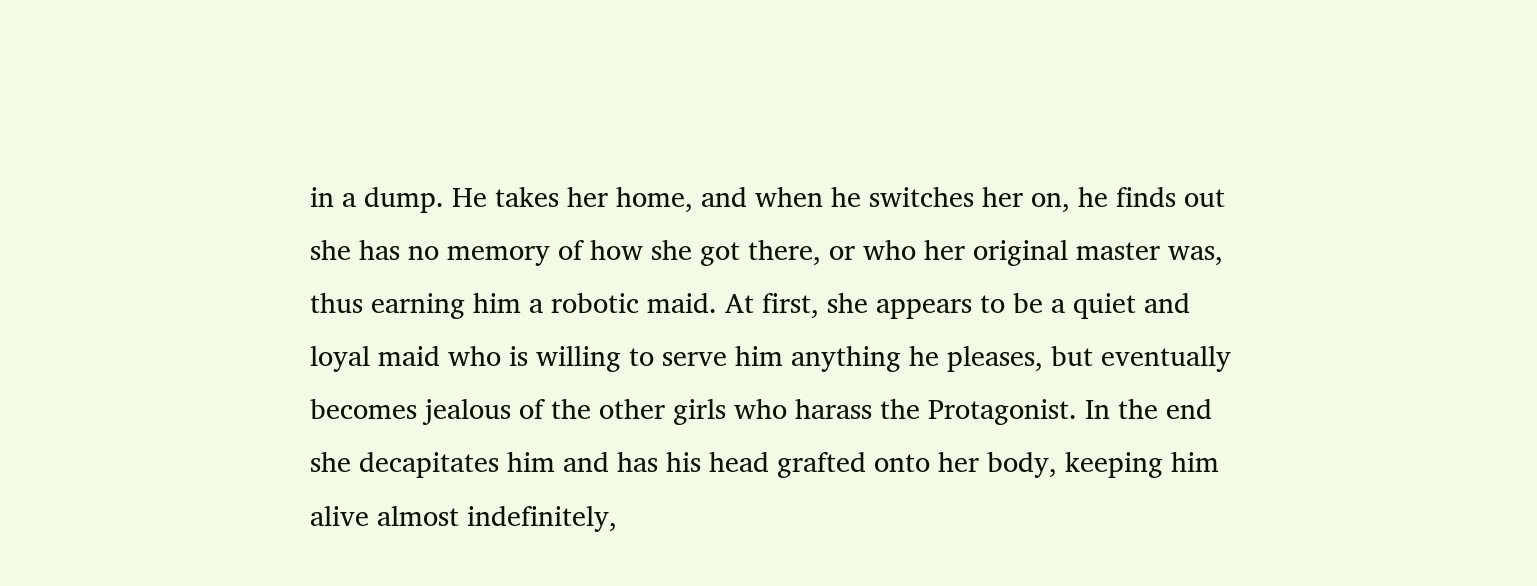in a dump. He takes her home, and when he switches her on, he finds out she has no memory of how she got there, or who her original master was, thus earning him a robotic maid. At first, she appears to be a quiet and loyal maid who is willing to serve him anything he pleases, but eventually becomes jealous of the other girls who harass the Protagonist. In the end she decapitates him and has his head grafted onto her body, keeping him alive almost indefinitely,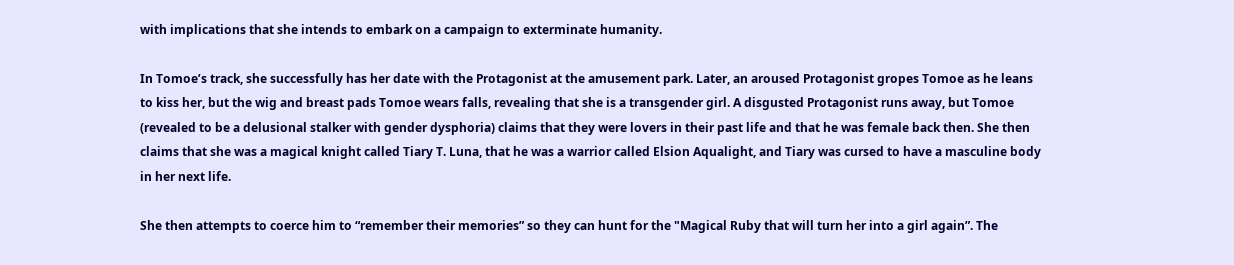with implications that she intends to embark on a campaign to exterminate humanity.

In Tomoe’s track, she successfully has her date with the Protagonist at the amusement park. Later, an aroused Protagonist gropes Tomoe as he leans to kiss her, but the wig and breast pads Tomoe wears falls, revealing that she is a transgender girl. A disgusted Protagonist runs away, but Tomoe (revealed to be a delusional stalker with gender dysphoria) claims that they were lovers in their past life and that he was female back then. She then claims that she was a magical knight called Tiary T. Luna, that he was a warrior called Elsion Aqualight, and Tiary was cursed to have a masculine body in her next life.

She then attempts to coerce him to “remember their memories” so they can hunt for the "Magical Ruby that will turn her into a girl again”. The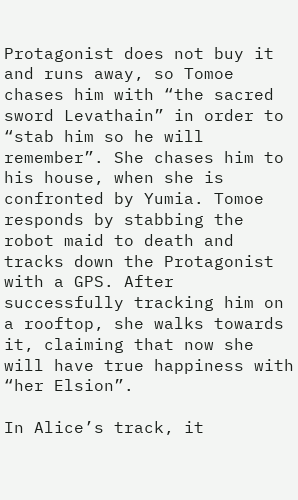Protagonist does not buy it and runs away, so Tomoe chases him with “the sacred sword Levathain” in order to “stab him so he will remember”. She chases him to his house, when she is confronted by Yumia. Tomoe responds by stabbing the robot maid to death and tracks down the Protagonist with a GPS. After successfully tracking him on a rooftop, she walks towards it, claiming that now she will have true happiness with “her Elsion”.

In Alice’s track, it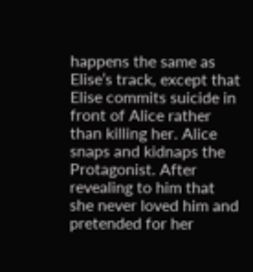happens the same as Elise’s track, except that Elise commits suicide in front of Alice rather than killing her. Alice snaps and kidnaps the Protagonist. After revealing to him that she never loved him and pretended for her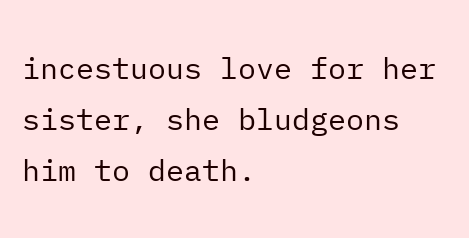incestuous love for her sister, she bludgeons him to death.